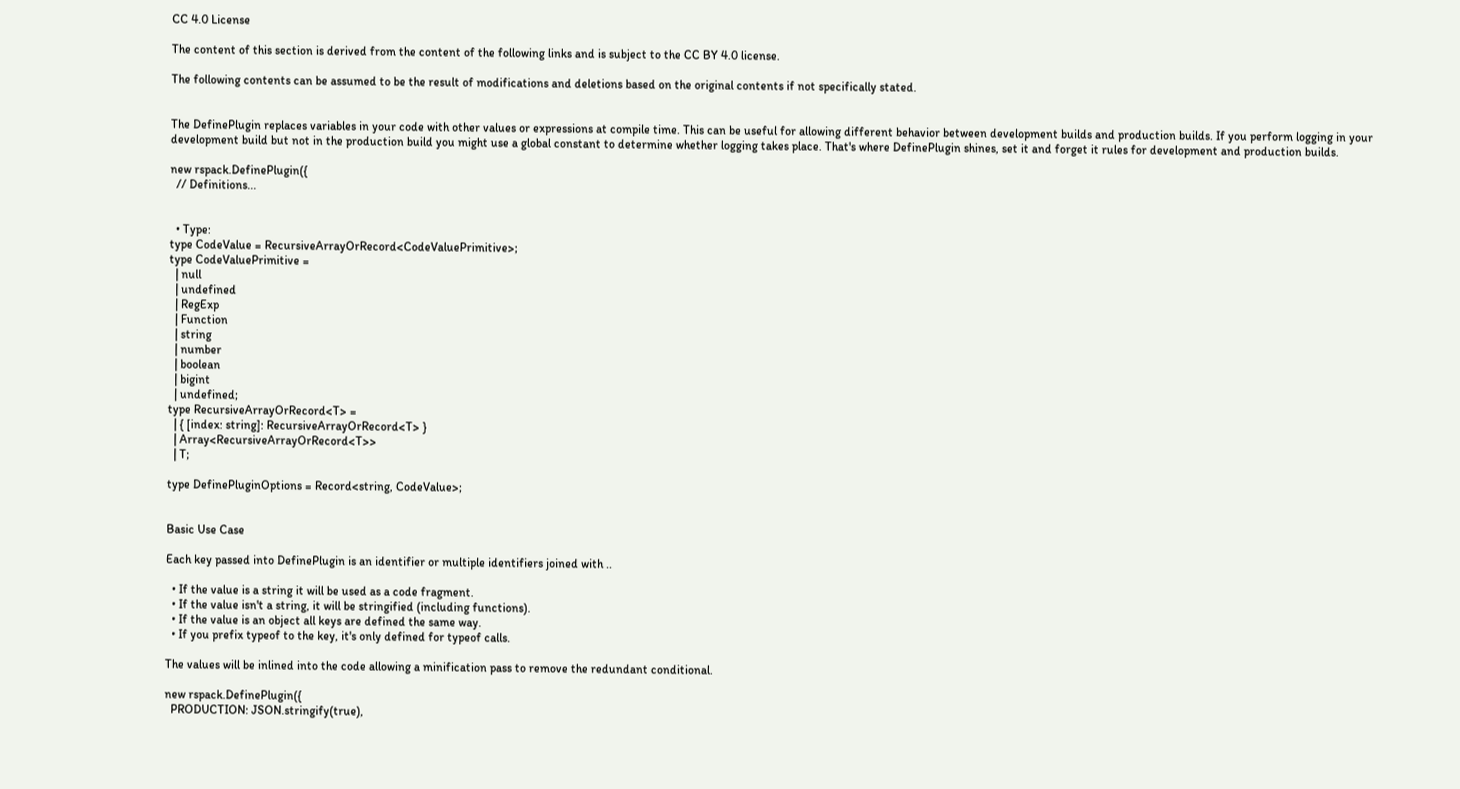CC 4.0 License

The content of this section is derived from the content of the following links and is subject to the CC BY 4.0 license.

The following contents can be assumed to be the result of modifications and deletions based on the original contents if not specifically stated.


The DefinePlugin replaces variables in your code with other values or expressions at compile time. This can be useful for allowing different behavior between development builds and production builds. If you perform logging in your development build but not in the production build you might use a global constant to determine whether logging takes place. That's where DefinePlugin shines, set it and forget it rules for development and production builds.

new rspack.DefinePlugin({
  // Definitions...


  • Type:
type CodeValue = RecursiveArrayOrRecord<CodeValuePrimitive>;
type CodeValuePrimitive =
  | null
  | undefined
  | RegExp
  | Function
  | string
  | number
  | boolean
  | bigint
  | undefined;
type RecursiveArrayOrRecord<T> =
  | { [index: string]: RecursiveArrayOrRecord<T> }
  | Array<RecursiveArrayOrRecord<T>>
  | T;

type DefinePluginOptions = Record<string, CodeValue>;


Basic Use Case

Each key passed into DefinePlugin is an identifier or multiple identifiers joined with ..

  • If the value is a string it will be used as a code fragment.
  • If the value isn't a string, it will be stringified (including functions).
  • If the value is an object all keys are defined the same way.
  • If you prefix typeof to the key, it's only defined for typeof calls.

The values will be inlined into the code allowing a minification pass to remove the redundant conditional.

new rspack.DefinePlugin({
  PRODUCTION: JSON.stringify(true),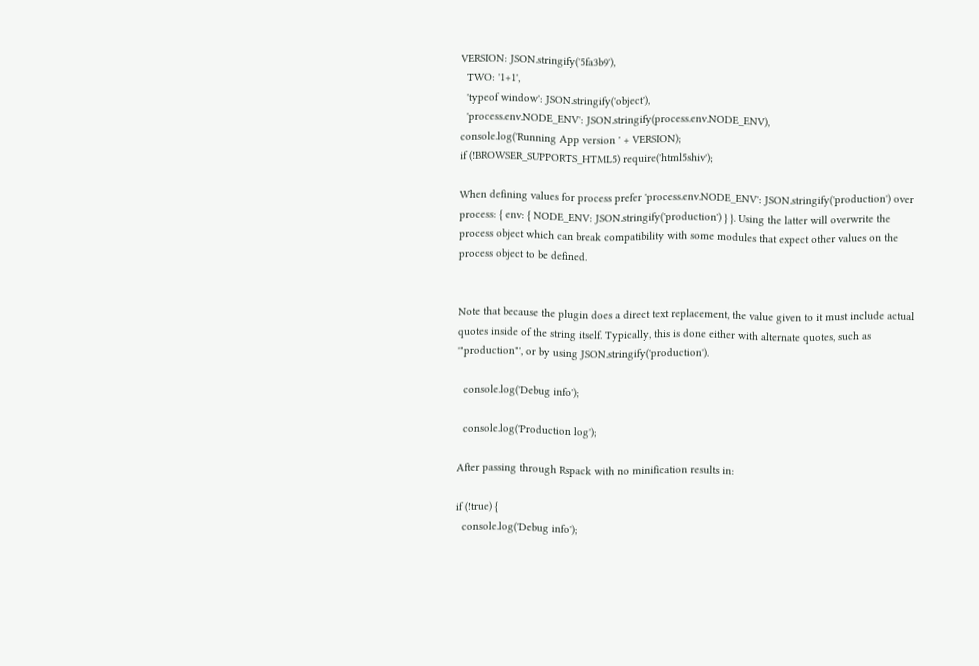VERSION: JSON.stringify('5fa3b9'),
  TWO: '1+1',
  'typeof window': JSON.stringify('object'),
  'process.env.NODE_ENV': JSON.stringify(process.env.NODE_ENV),
console.log('Running App version ' + VERSION);
if (!BROWSER_SUPPORTS_HTML5) require('html5shiv');

When defining values for process prefer 'process.env.NODE_ENV': JSON.stringify('production') over process: { env: { NODE_ENV: JSON.stringify('production') } }. Using the latter will overwrite the process object which can break compatibility with some modules that expect other values on the process object to be defined.


Note that because the plugin does a direct text replacement, the value given to it must include actual quotes inside of the string itself. Typically, this is done either with alternate quotes, such as '"production"', or by using JSON.stringify('production').

  console.log('Debug info');

  console.log('Production log');

After passing through Rspack with no minification results in:

if (!true) {
  console.log('Debug info');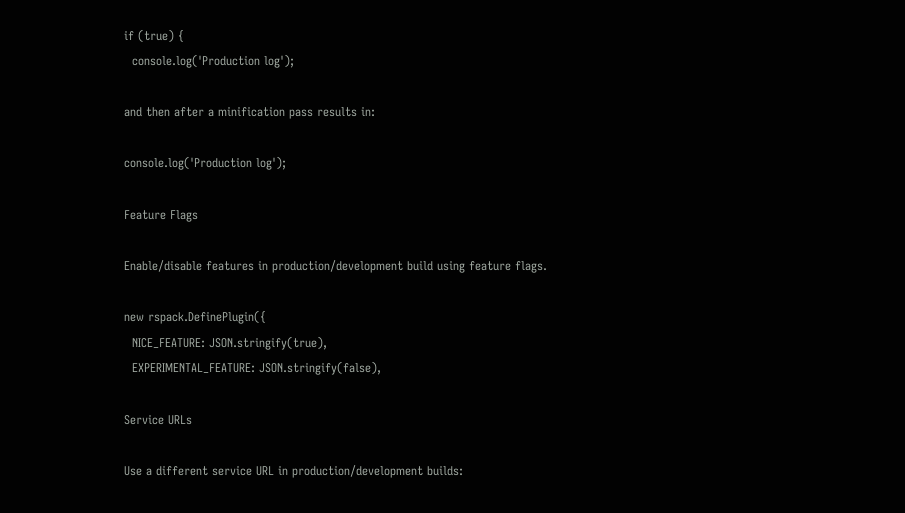if (true) {
  console.log('Production log');

and then after a minification pass results in:

console.log('Production log');

Feature Flags

Enable/disable features in production/development build using feature flags.

new rspack.DefinePlugin({
  NICE_FEATURE: JSON.stringify(true),
  EXPERIMENTAL_FEATURE: JSON.stringify(false),

Service URLs

Use a different service URL in production/development builds: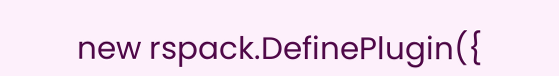new rspack.DefinePlugin({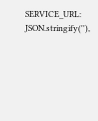SERVICE_URL: JSON.stringify(''),